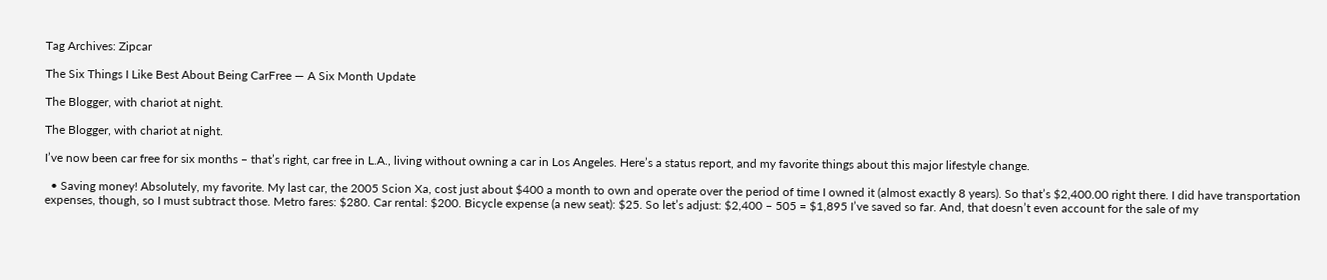Tag Archives: Zipcar

The Six Things I Like Best About Being CarFree — A Six Month Update

The Blogger, with chariot at night.

The Blogger, with chariot at night.

I’ve now been car free for six months – that’s right, car free in L.A., living without owning a car in Los Angeles. Here’s a status report, and my favorite things about this major lifestyle change.

  • Saving money! Absolutely, my favorite. My last car, the 2005 Scion Xa, cost just about $400 a month to own and operate over the period of time I owned it (almost exactly 8 years). So that’s $2,400.00 right there. I did have transportation expenses, though, so I must subtract those. Metro fares: $280. Car rental: $200. Bicycle expense (a new seat): $25. So let’s adjust: $2,400 – 505 = $1,895 I’ve saved so far. And, that doesn’t even account for the sale of my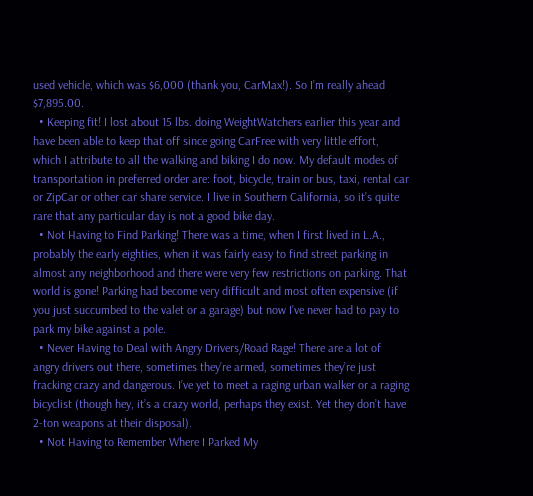used vehicle, which was $6,000 (thank you, CarMax!). So I’m really ahead $7,895.00.
  • Keeping fit! I lost about 15 lbs. doing WeightWatchers earlier this year and have been able to keep that off since going CarFree with very little effort, which I attribute to all the walking and biking I do now. My default modes of transportation in preferred order are: foot, bicycle, train or bus, taxi, rental car or ZipCar or other car share service. I live in Southern California, so it’s quite rare that any particular day is not a good bike day.
  • Not Having to Find Parking! There was a time, when I first lived in L.A., probably the early eighties, when it was fairly easy to find street parking in almost any neighborhood and there were very few restrictions on parking. That world is gone! Parking had become very difficult and most often expensive (if you just succumbed to the valet or a garage) but now I’ve never had to pay to park my bike against a pole.
  • Never Having to Deal with Angry Drivers/Road Rage! There are a lot of angry drivers out there, sometimes they’re armed, sometimes they’re just fracking crazy and dangerous. I’ve yet to meet a raging urban walker or a raging bicyclist (though hey, it’s a crazy world, perhaps they exist. Yet they don’t have 2-ton weapons at their disposal).
  • Not Having to Remember Where I Parked My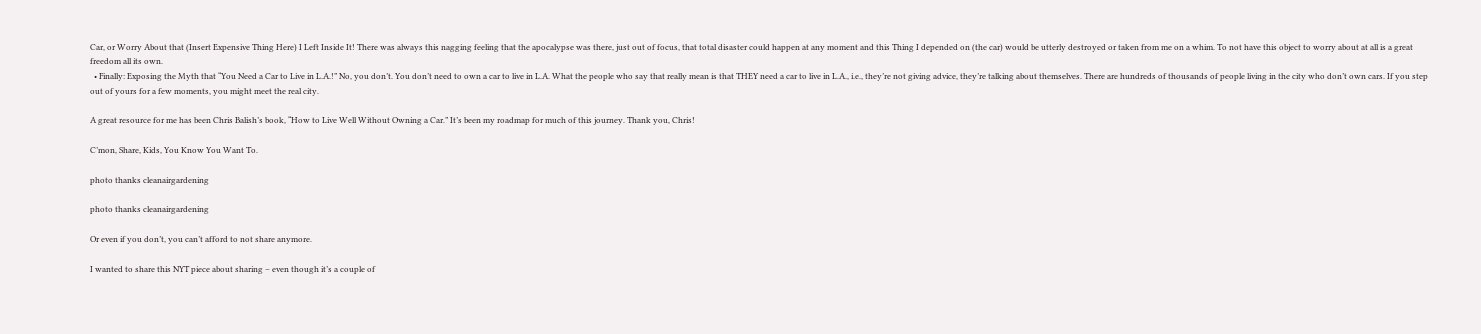Car, or Worry About that (Insert Expensive Thing Here) I Left Inside It! There was always this nagging feeling that the apocalypse was there, just out of focus, that total disaster could happen at any moment and this Thing I depended on (the car) would be utterly destroyed or taken from me on a whim. To not have this object to worry about at all is a great freedom all its own.
  • Finally: Exposing the Myth that “You Need a Car to Live in L.A.!” No, you don’t. You don’t need to own a car to live in L.A. What the people who say that really mean is that THEY need a car to live in L.A., i.e., they’re not giving advice, they’re talking about themselves. There are hundreds of thousands of people living in the city who don’t own cars. If you step out of yours for a few moments, you might meet the real city.

A great resource for me has been Chris Balish’s book, “How to Live Well Without Owning a Car.” It’s been my roadmap for much of this journey. Thank you, Chris!

C’mon, Share, Kids, You Know You Want To.

photo thanks cleanairgardening

photo thanks cleanairgardening

Or even if you don’t, you can’t afford to not share anymore.

I wanted to share this NYT piece about sharing – even though it’s a couple of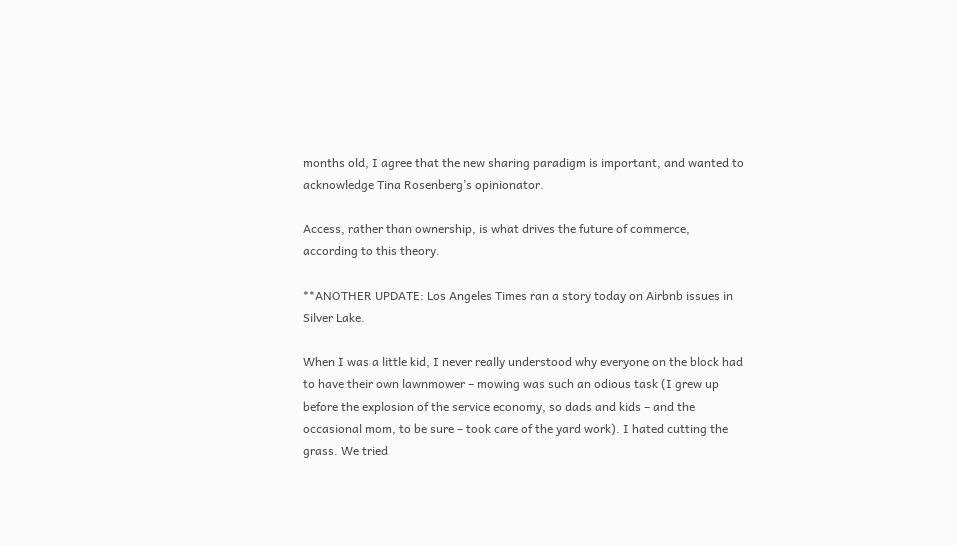months old, I agree that the new sharing paradigm is important, and wanted to acknowledge Tina Rosenberg’s opinionator.

Access, rather than ownership, is what drives the future of commerce, according to this theory.

**ANOTHER UPDATE: Los Angeles Times ran a story today on Airbnb issues in Silver Lake.

When I was a little kid, I never really understood why everyone on the block had to have their own lawnmower – mowing was such an odious task (I grew up before the explosion of the service economy, so dads and kids – and the occasional mom, to be sure – took care of the yard work). I hated cutting the grass. We tried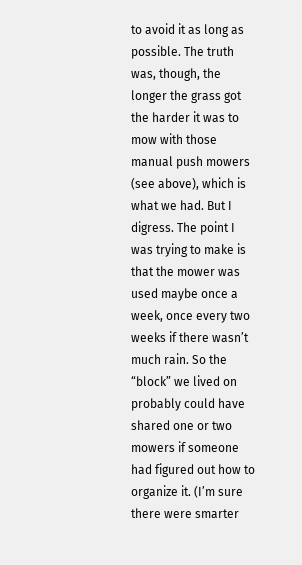to avoid it as long as possible. The truth was, though, the longer the grass got the harder it was to mow with those manual push mowers (see above), which is what we had. But I digress. The point I was trying to make is that the mower was used maybe once a week, once every two weeks if there wasn’t much rain. So the “block” we lived on probably could have shared one or two mowers if someone had figured out how to organize it. (I’m sure there were smarter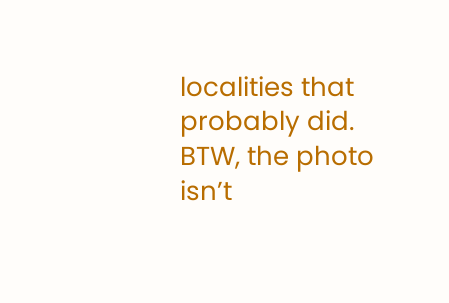localities that probably did. BTW, the photo isn’t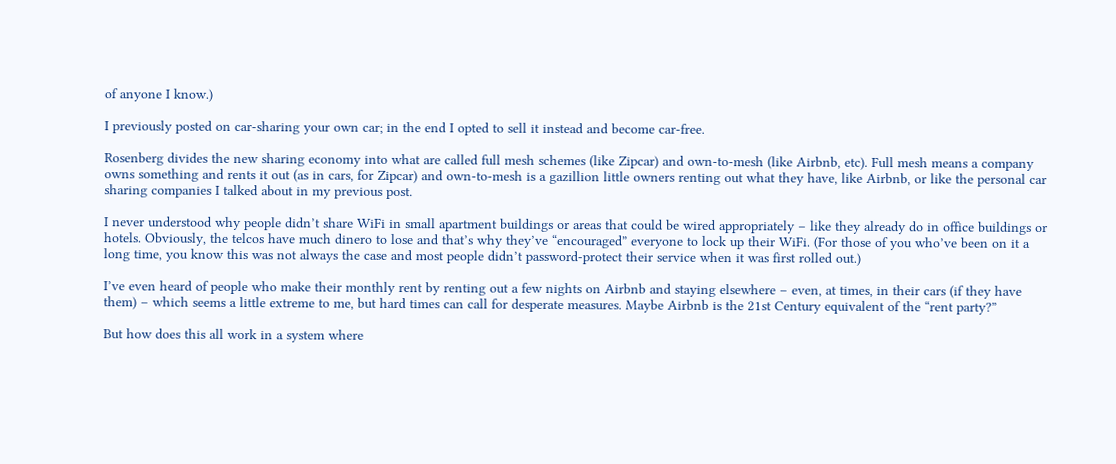of anyone I know.)

I previously posted on car-sharing your own car; in the end I opted to sell it instead and become car-free.

Rosenberg divides the new sharing economy into what are called full mesh schemes (like Zipcar) and own-to-mesh (like Airbnb, etc). Full mesh means a company owns something and rents it out (as in cars, for Zipcar) and own-to-mesh is a gazillion little owners renting out what they have, like Airbnb, or like the personal car sharing companies I talked about in my previous post.

I never understood why people didn’t share WiFi in small apartment buildings or areas that could be wired appropriately – like they already do in office buildings or hotels. Obviously, the telcos have much dinero to lose and that’s why they’ve “encouraged” everyone to lock up their WiFi. (For those of you who’ve been on it a long time, you know this was not always the case and most people didn’t password-protect their service when it was first rolled out.)

I’ve even heard of people who make their monthly rent by renting out a few nights on Airbnb and staying elsewhere – even, at times, in their cars (if they have them) – which seems a little extreme to me, but hard times can call for desperate measures. Maybe Airbnb is the 21st Century equivalent of the “rent party?”

But how does this all work in a system where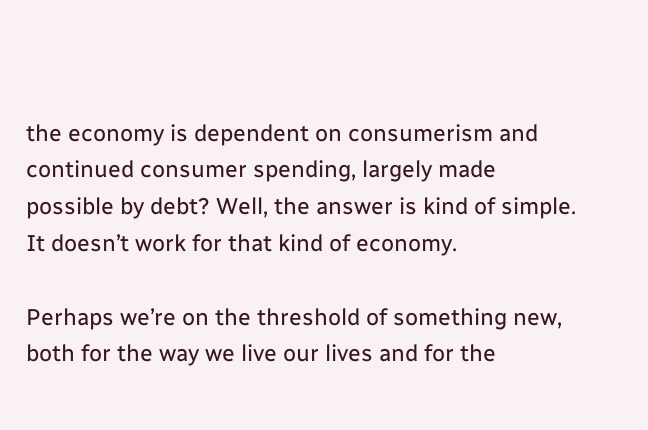the economy is dependent on consumerism and continued consumer spending, largely made possible by debt? Well, the answer is kind of simple. It doesn’t work for that kind of economy.

Perhaps we’re on the threshold of something new, both for the way we live our lives and for the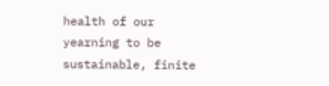health of our yearning to be sustainable, finite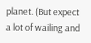planet. (But expect a lot of wailing and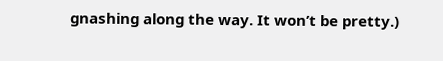gnashing along the way. It won’t be pretty.)